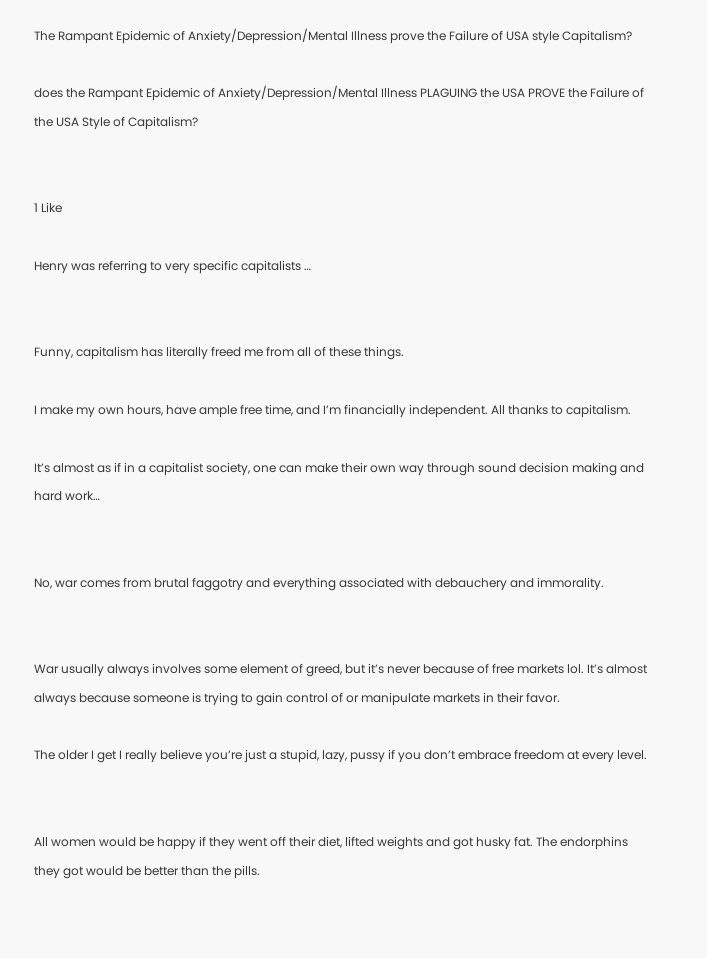The Rampant Epidemic of Anxiety/Depression/Mental Illness prove the Failure of USA style Capitalism?

does the Rampant Epidemic of Anxiety/Depression/Mental Illness PLAGUING the USA PROVE the Failure of the USA Style of Capitalism?


1 Like

Henry was referring to very specific capitalists …


Funny, capitalism has literally freed me from all of these things.

I make my own hours, have ample free time, and I’m financially independent. All thanks to capitalism.

It’s almost as if in a capitalist society, one can make their own way through sound decision making and hard work…


No, war comes from brutal faggotry and everything associated with debauchery and immorality.


War usually always involves some element of greed, but it’s never because of free markets lol. It’s almost always because someone is trying to gain control of or manipulate markets in their favor.

The older I get I really believe you’re just a stupid, lazy, pussy if you don’t embrace freedom at every level.


All women would be happy if they went off their diet, lifted weights and got husky fat. The endorphins they got would be better than the pills.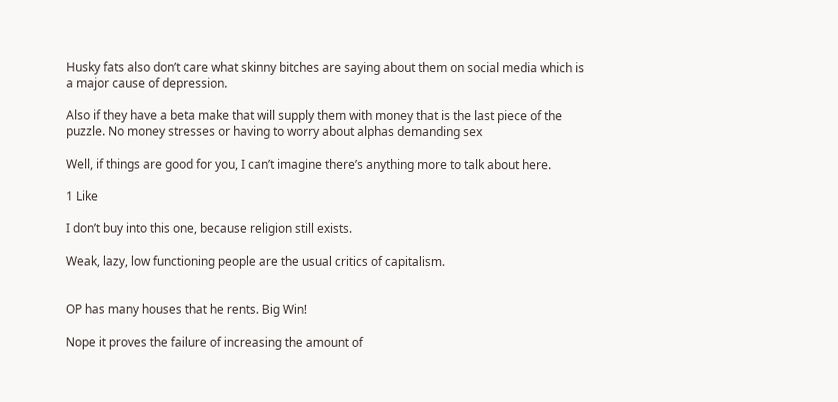Husky fats also don’t care what skinny bitches are saying about them on social media which is a major cause of depression.

Also if they have a beta make that will supply them with money that is the last piece of the puzzle. No money stresses or having to worry about alphas demanding sex

Well, if things are good for you, I can’t imagine there’s anything more to talk about here.

1 Like

I don’t buy into this one, because religion still exists.

Weak, lazy, low functioning people are the usual critics of capitalism.


OP has many houses that he rents. Big Win!

Nope it proves the failure of increasing the amount of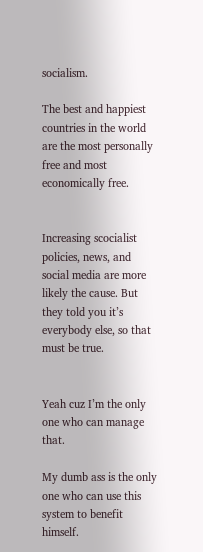socialism.

The best and happiest countries in the world are the most personally free and most economically free.


Increasing scocialist policies, news, and social media are more likely the cause. But they told you it’s everybody else, so that must be true.


Yeah cuz I’m the only one who can manage that.

My dumb ass is the only one who can use this system to benefit himself.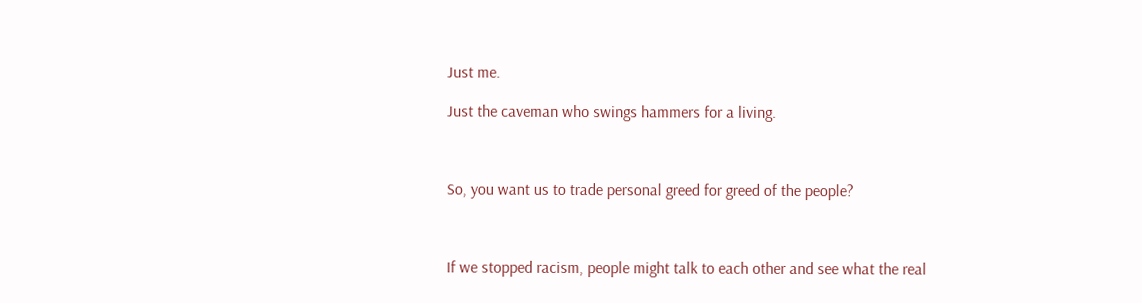Just me.

Just the caveman who swings hammers for a living.



So, you want us to trade personal greed for greed of the people?



If we stopped racism, people might talk to each other and see what the real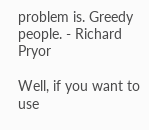problem is. Greedy people. - Richard Pryor

Well, if you want to use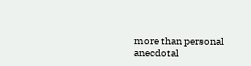more than personal anecdotal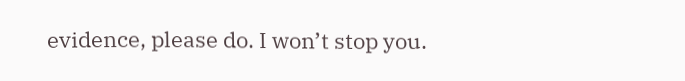evidence, please do. I won’t stop you.